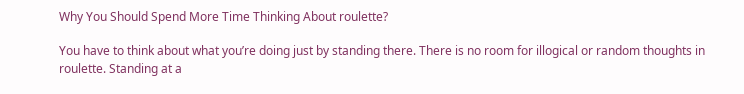Why You Should Spend More Time Thinking About roulette?

You have to think about what you’re doing just by standing there. There is no room for illogical or random thoughts in roulette. Standing at a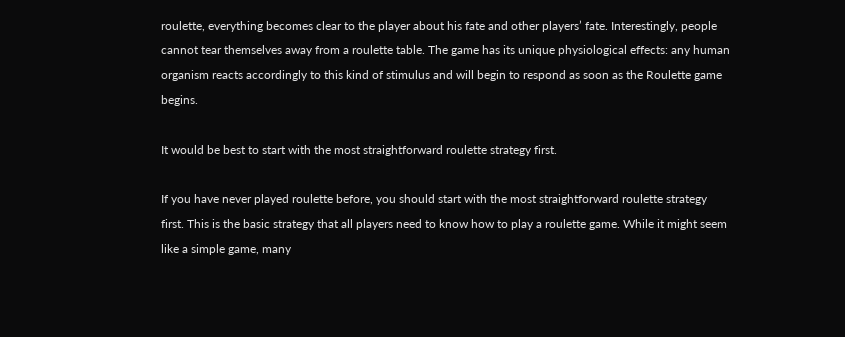roulette, everything becomes clear to the player about his fate and other players’ fate. Interestingly, people cannot tear themselves away from a roulette table. The game has its unique physiological effects: any human organism reacts accordingly to this kind of stimulus and will begin to respond as soon as the Roulette game begins.

It would be best to start with the most straightforward roulette strategy first.

If you have never played roulette before, you should start with the most straightforward roulette strategy first. This is the basic strategy that all players need to know how to play a roulette game. While it might seem like a simple game, many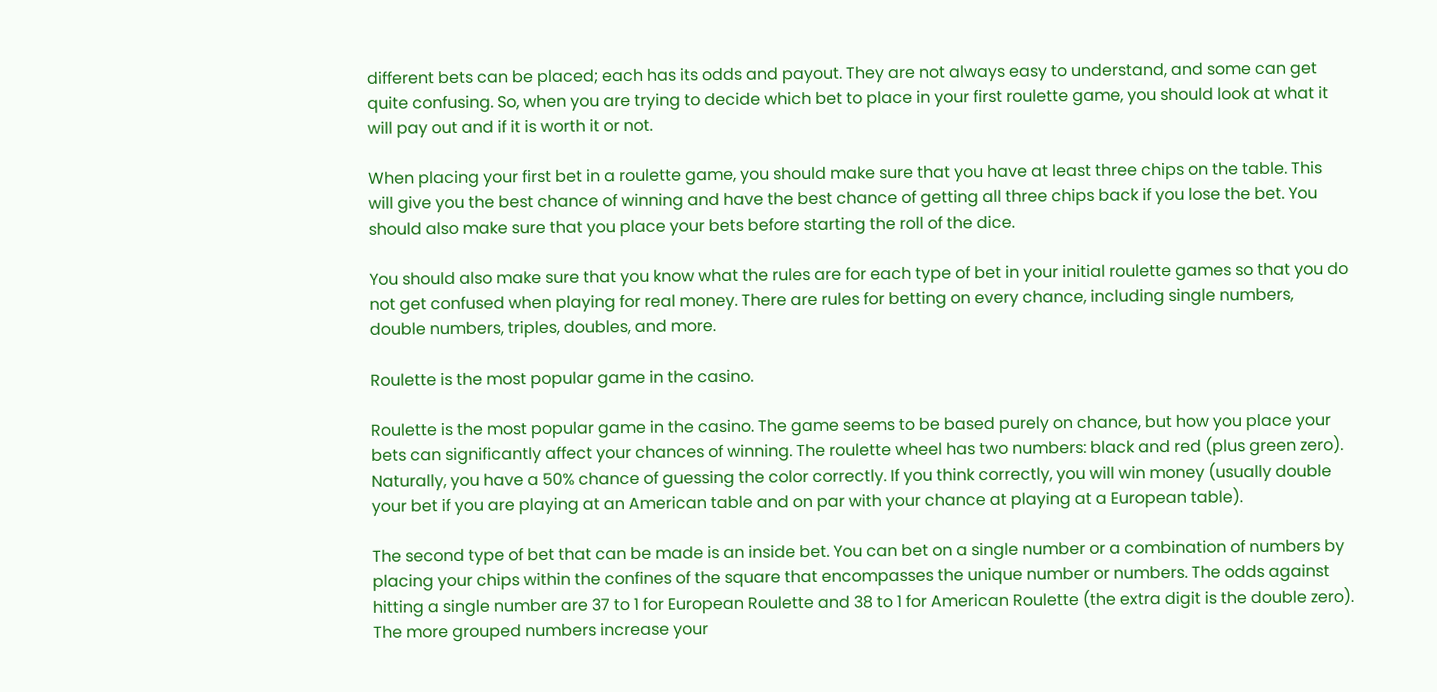different bets can be placed; each has its odds and payout. They are not always easy to understand, and some can get quite confusing. So, when you are trying to decide which bet to place in your first roulette game, you should look at what it will pay out and if it is worth it or not.

When placing your first bet in a roulette game, you should make sure that you have at least three chips on the table. This will give you the best chance of winning and have the best chance of getting all three chips back if you lose the bet. You should also make sure that you place your bets before starting the roll of the dice.

You should also make sure that you know what the rules are for each type of bet in your initial roulette games so that you do not get confused when playing for real money. There are rules for betting on every chance, including single numbers, double numbers, triples, doubles, and more.

Roulette is the most popular game in the casino.

Roulette is the most popular game in the casino. The game seems to be based purely on chance, but how you place your bets can significantly affect your chances of winning. The roulette wheel has two numbers: black and red (plus green zero). Naturally, you have a 50% chance of guessing the color correctly. If you think correctly, you will win money (usually double your bet if you are playing at an American table and on par with your chance at playing at a European table).

The second type of bet that can be made is an inside bet. You can bet on a single number or a combination of numbers by placing your chips within the confines of the square that encompasses the unique number or numbers. The odds against hitting a single number are 37 to 1 for European Roulette and 38 to 1 for American Roulette (the extra digit is the double zero). The more grouped numbers increase your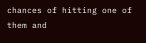chances of hitting one of them and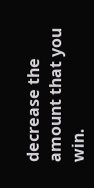decrease the amount that you win.